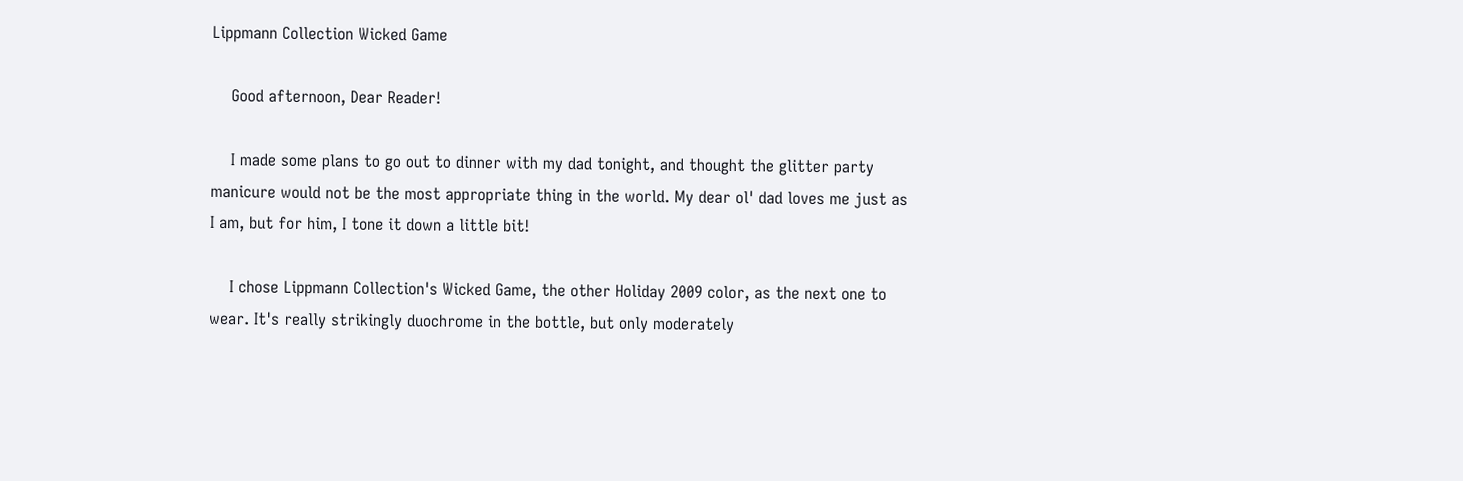Lippmann Collection Wicked Game

    Good afternoon, Dear Reader!

    I made some plans to go out to dinner with my dad tonight, and thought the glitter party manicure would not be the most appropriate thing in the world. My dear ol' dad loves me just as I am, but for him, I tone it down a little bit!

    I chose Lippmann Collection's Wicked Game, the other Holiday 2009 color, as the next one to wear. It's really strikingly duochrome in the bottle, but only moderately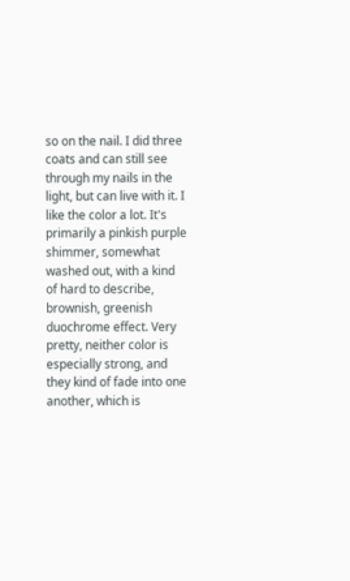so on the nail. I did three coats and can still see through my nails in the light, but can live with it. I like the color a lot. It's primarily a pinkish purple shimmer, somewhat washed out, with a kind of hard to describe, brownish, greenish duochrome effect. Very pretty, neither color is especially strong, and they kind of fade into one another, which is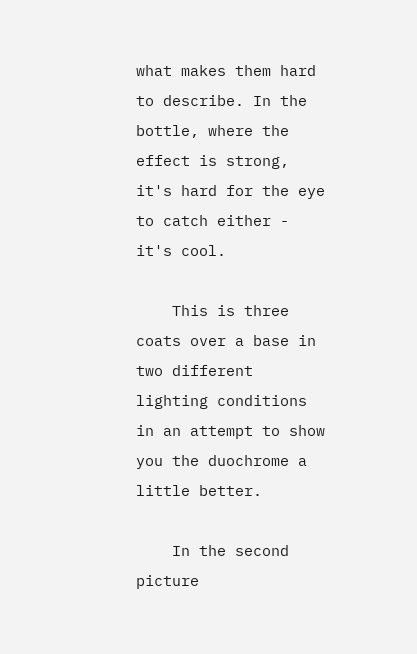what makes them hard to describe. In the bottle, where the effect is strong, it's hard for the eye to catch either - it's cool.

    This is three coats over a base in two different lighting conditions in an attempt to show you the duochrome a little better.

    In the second picture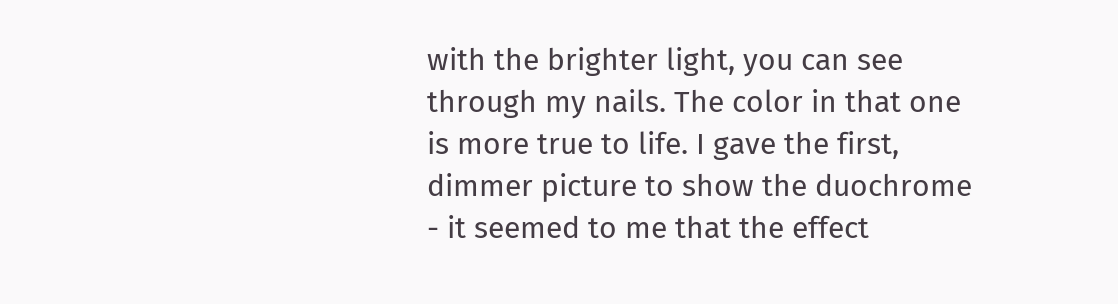with the brighter light, you can see through my nails. The color in that one is more true to life. I gave the first, dimmer picture to show the duochrome - it seemed to me that the effect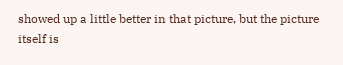showed up a little better in that picture, but the picture itself is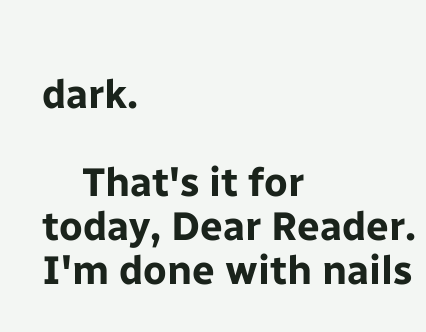dark.

    That's it for today, Dear Reader. I'm done with nails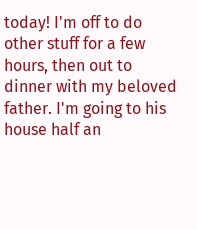today! I'm off to do other stuff for a few hours, then out to dinner with my beloved father. I'm going to his house half an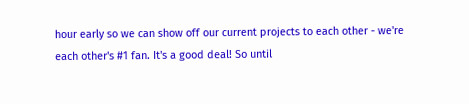hour early so we can show off our current projects to each other - we're each other's #1 fan. It's a good deal! So until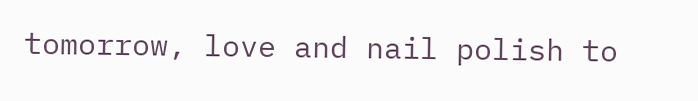tomorrow, love and nail polish to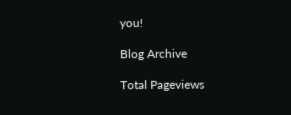you!

Blog Archive

Total Pageviews